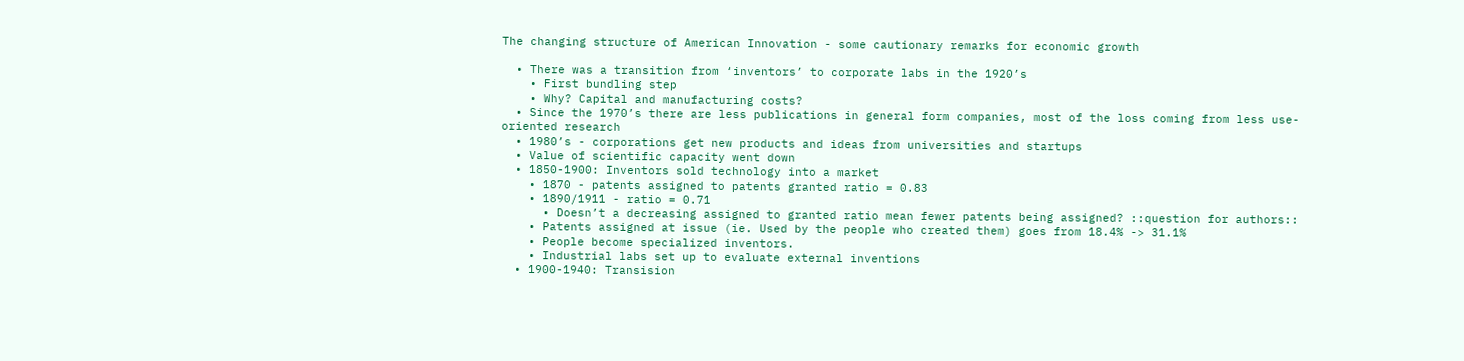The changing structure of American Innovation - some cautionary remarks for economic growth

  • There was a transition from ‘inventors’ to corporate labs in the 1920’s
    • First bundling step
    • Why? Capital and manufacturing costs?
  • Since the 1970’s there are less publications in general form companies, most of the loss coming from less use-oriented research
  • 1980’s - corporations get new products and ideas from universities and startups
  • Value of scientific capacity went down
  • 1850-1900: Inventors sold technology into a market
    • 1870 - patents assigned to patents granted ratio = 0.83
    • 1890/1911 - ratio = 0.71
      • Doesn’t a decreasing assigned to granted ratio mean fewer patents being assigned? ::question for authors::
    • Patents assigned at issue (ie. Used by the people who created them) goes from 18.4% -> 31.1%
    • People become specialized inventors.
    • Industrial labs set up to evaluate external inventions
  • 1900-1940: Transision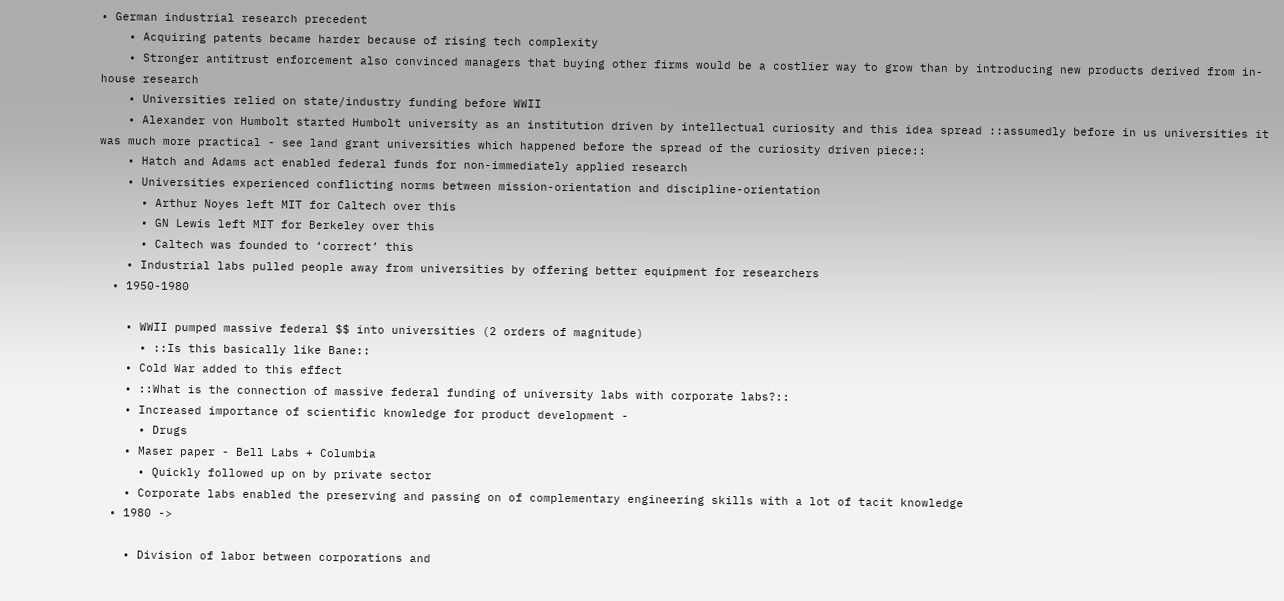• German industrial research precedent
    • Acquiring patents became harder because of rising tech complexity
    • Stronger antitrust enforcement also convinced managers that buying other firms would be a costlier way to grow than by introducing new products derived from in-house research
    • Universities relied on state/industry funding before WWII
    • Alexander von Humbolt started Humbolt university as an institution driven by intellectual curiosity and this idea spread ::assumedly before in us universities it was much more practical - see land grant universities which happened before the spread of the curiosity driven piece::
    • Hatch and Adams act enabled federal funds for non-immediately applied research
    • Universities experienced conflicting norms between mission-orientation and discipline-orientation
      • Arthur Noyes left MIT for Caltech over this
      • GN Lewis left MIT for Berkeley over this
      • Caltech was founded to ‘correct’ this
    • Industrial labs pulled people away from universities by offering better equipment for researchers
  • 1950-1980

    • WWII pumped massive federal $$ into universities (2 orders of magnitude)
      • ::Is this basically like Bane::
    • Cold War added to this effect
    • ::What is the connection of massive federal funding of university labs with corporate labs?::
    • Increased importance of scientific knowledge for product development -
      • Drugs
    • Maser paper - Bell Labs + Columbia
      • Quickly followed up on by private sector
    • Corporate labs enabled the preserving and passing on of complementary engineering skills with a lot of tacit knowledge
  • 1980 ->

    • Division of labor between corporations and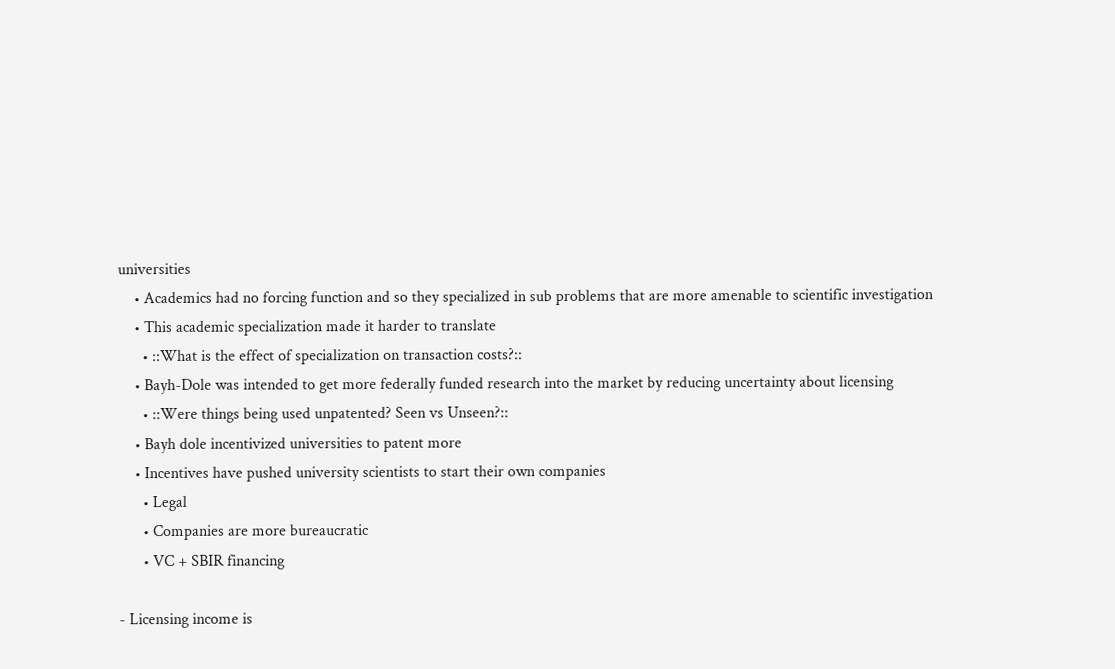universities
    • Academics had no forcing function and so they specialized in sub problems that are more amenable to scientific investigation
    • This academic specialization made it harder to translate
      • ::What is the effect of specialization on transaction costs?::
    • Bayh-Dole was intended to get more federally funded research into the market by reducing uncertainty about licensing
      • ::Were things being used unpatented? Seen vs Unseen?::
    • Bayh dole incentivized universities to patent more
    • Incentives have pushed university scientists to start their own companies
      • Legal
      • Companies are more bureaucratic
      • VC + SBIR financing

- Licensing income is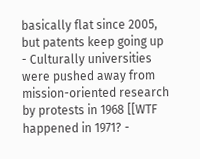basically flat since 2005, but patents keep going up
- Culturally universities were pushed away from mission-oriented research by protests in 1968 [[WTF happened in 1971? -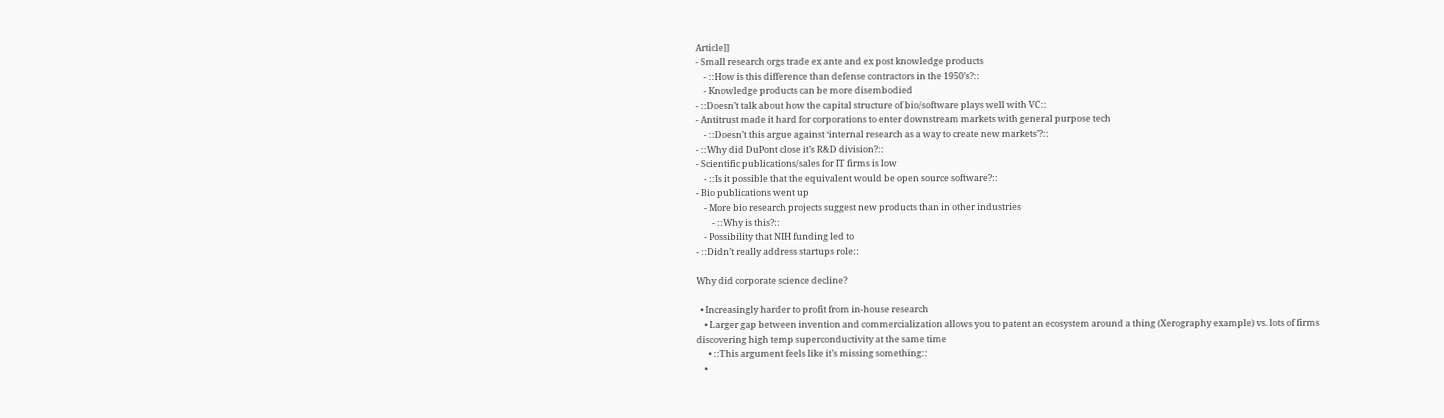Article]]
- Small research orgs trade ex ante and ex post knowledge products
    - ::How is this difference than defense contractors in the 1950’s?::
    - Knowledge products can be more disembodied
- ::Doesn’t talk about how the capital structure of bio/software plays well with VC::
- Antitrust made it hard for corporations to enter downstream markets with general purpose tech
    - ::Doesn’t this argue against ‘internal research as a way to create new markets’?::
- ::Why did DuPont close it’s R&D division?::
- Scientific publications/sales for IT firms is low
    - ::Is it possible that the equivalent would be open source software?::
- Bio publications went up
    - More bio research projects suggest new products than in other industries
        - ::Why is this?::
    - Possibility that NIH funding led to
- ::Didn’t really address startups role::

Why did corporate science decline?

  • Increasingly harder to profit from in-house research
    • Larger gap between invention and commercialization allows you to patent an ecosystem around a thing (Xerography example) vs. lots of firms discovering high temp superconductivity at the same time
      • ::This argument feels like it’s missing something::
    •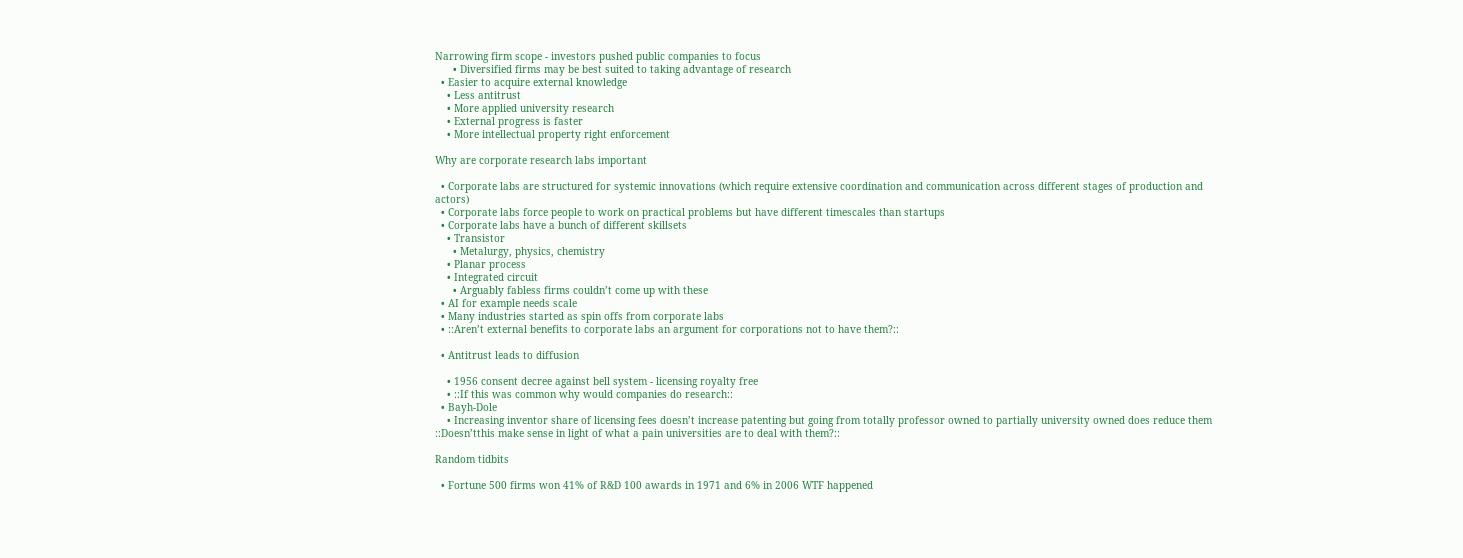Narrowing firm scope - investors pushed public companies to focus
      • Diversified firms may be best suited to taking advantage of research
  • Easier to acquire external knowledge
    • Less antitrust
    • More applied university research
    • External progress is faster
    • More intellectual property right enforcement

Why are corporate research labs important

  • Corporate labs are structured for systemic innovations (which require extensive coordination and communication across different stages of production and actors)
  • Corporate labs force people to work on practical problems but have different timescales than startups
  • Corporate labs have a bunch of different skillsets
    • Transistor
      • Metalurgy, physics, chemistry
    • Planar process
    • Integrated circuit
      • Arguably fabless firms couldn’t come up with these
  • AI for example needs scale
  • Many industries started as spin offs from corporate labs
  • ::Aren’t external benefits to corporate labs an argument for corporations not to have them?::

  • Antitrust leads to diffusion

    • 1956 consent decree against bell system - licensing royalty free
    • ::If this was common why would companies do research::
  • Bayh-Dole
    • Increasing inventor share of licensing fees doesn’t increase patenting but going from totally professor owned to partially university owned does reduce them ::Doesn’tthis make sense in light of what a pain universities are to deal with them?::

Random tidbits

  • Fortune 500 firms won 41% of R&D 100 awards in 1971 and 6% in 2006 WTF happened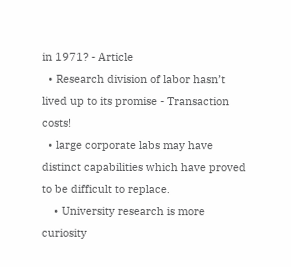in 1971? - Article
  • Research division of labor hasn’t lived up to its promise - Transaction costs!
  • large corporate labs may have distinct capabilities which have proved to be difficult to replace.
    • University research is more curiosity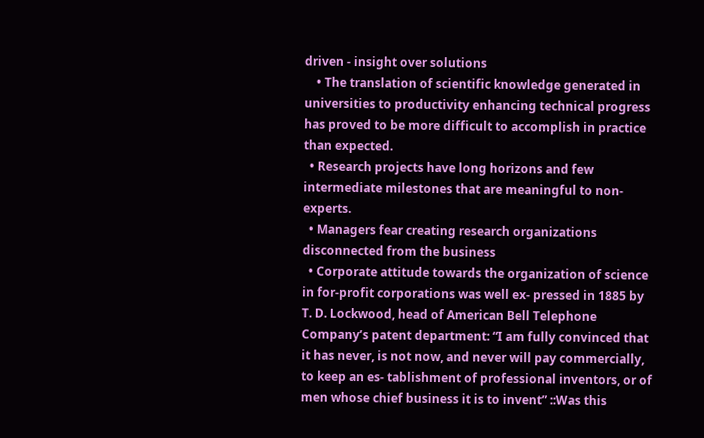driven - insight over solutions
    • The translation of scientific knowledge generated in universities to productivity enhancing technical progress has proved to be more difficult to accomplish in practice than expected.
  • Research projects have long horizons and few intermediate milestones that are meaningful to non-experts.
  • Managers fear creating research organizations disconnected from the business
  • Corporate attitude towards the organization of science in for-profit corporations was well ex- pressed in 1885 by T. D. Lockwood, head of American Bell Telephone Company’s patent department: “I am fully convinced that it has never, is not now, and never will pay commercially, to keep an es- tablishment of professional inventors, or of men whose chief business it is to invent” ::Was this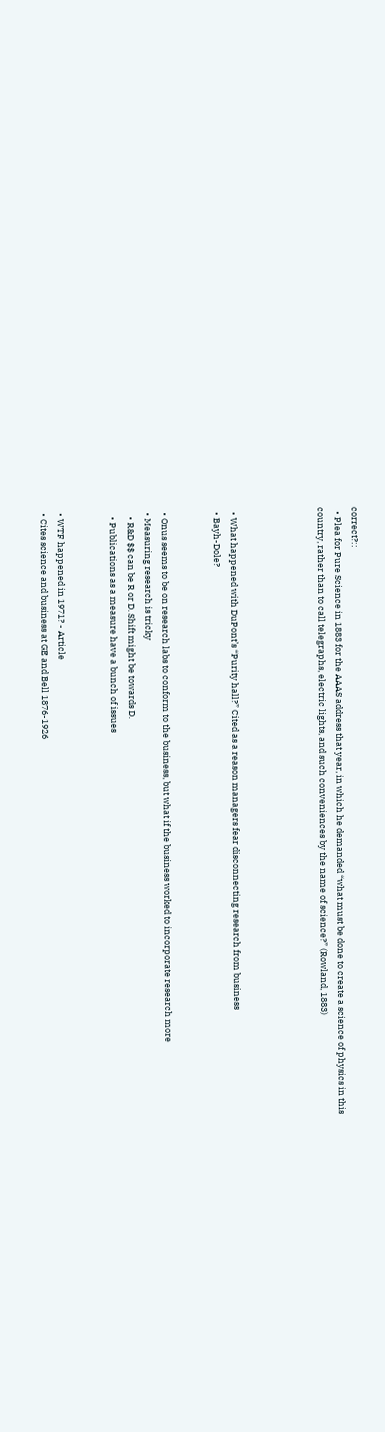correct?::
  • Plea for Pure Science in 1883 for the AAAS address that year, in which he demanded “what must be done to create a science of physics in this country, rather than to call telegraphs, electric lights, and such conveniences by the name of science?” (Rowland, 1883)




  • What happened with DuPont’s “Purity hall?” Cited as a reason managers fear disconnecting research from business
  • Bayh-Dole?


  • Onus seems to be on research labs to conform to the business, but what if the business worked to incorporate research more
  • Measuring research is tricky
    • R&D $$ can be R or D. Shift might be towards D.
    • Publications as a measure have a bunch of issues


  • WTF happened in 1971? - Article
  • Cites science and business at GE and Bell 1876-1926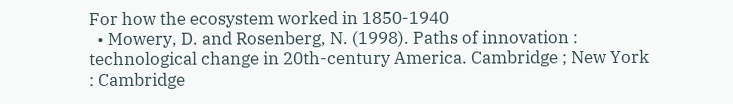For how the ecosystem worked in 1850-1940
  • Mowery, D. and Rosenberg, N. (1998). Paths of innovation : technological change in 20th-century America. Cambridge ; New York : Cambridge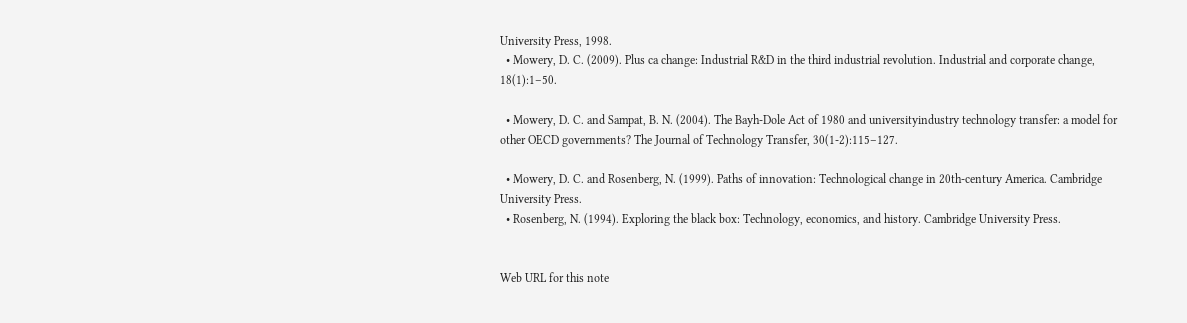University Press, 1998.
  • Mowery, D. C. (2009). Plus ca change: Industrial R&D in the third industrial revolution. Industrial and corporate change, 18(1):1–50.

  • Mowery, D. C. and Sampat, B. N. (2004). The Bayh-Dole Act of 1980 and universityindustry technology transfer: a model for other OECD governments? The Journal of Technology Transfer, 30(1-2):115–127.

  • Mowery, D. C. and Rosenberg, N. (1999). Paths of innovation: Technological change in 20th-century America. Cambridge University Press.
  • Rosenberg, N. (1994). Exploring the black box: Technology, economics, and history. Cambridge University Press.


Web URL for this note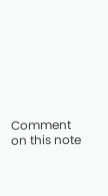Comment on this note